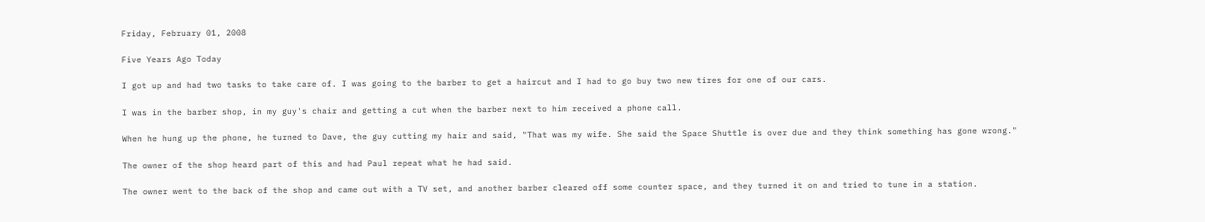Friday, February 01, 2008

Five Years Ago Today

I got up and had two tasks to take care of. I was going to the barber to get a haircut and I had to go buy two new tires for one of our cars.

I was in the barber shop, in my guy's chair and getting a cut when the barber next to him received a phone call.

When he hung up the phone, he turned to Dave, the guy cutting my hair and said, "That was my wife. She said the Space Shuttle is over due and they think something has gone wrong."

The owner of the shop heard part of this and had Paul repeat what he had said.

The owner went to the back of the shop and came out with a TV set, and another barber cleared off some counter space, and they turned it on and tried to tune in a station.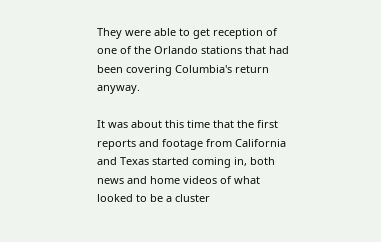They were able to get reception of one of the Orlando stations that had been covering Columbia's return anyway.

It was about this time that the first reports and footage from California and Texas started coming in, both news and home videos of what looked to be a cluster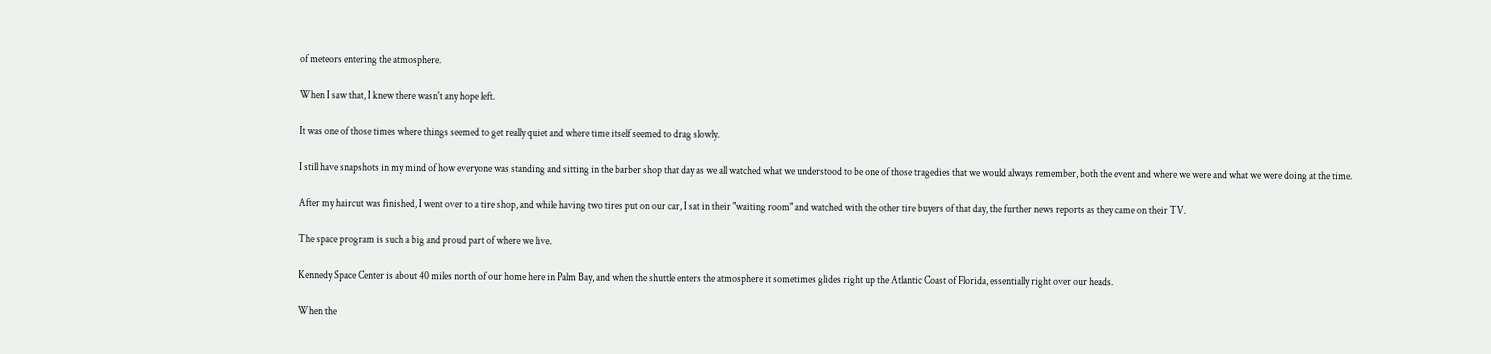of meteors entering the atmosphere.

When I saw that, I knew there wasn't any hope left.

It was one of those times where things seemed to get really quiet and where time itself seemed to drag slowly.

I still have snapshots in my mind of how everyone was standing and sitting in the barber shop that day as we all watched what we understood to be one of those tragedies that we would always remember, both the event and where we were and what we were doing at the time.

After my haircut was finished, I went over to a tire shop, and while having two tires put on our car, I sat in their "waiting room" and watched with the other tire buyers of that day, the further news reports as they came on their TV.

The space program is such a big and proud part of where we live.

Kennedy Space Center is about 40 miles north of our home here in Palm Bay, and when the shuttle enters the atmosphere it sometimes glides right up the Atlantic Coast of Florida, essentially right over our heads.

When the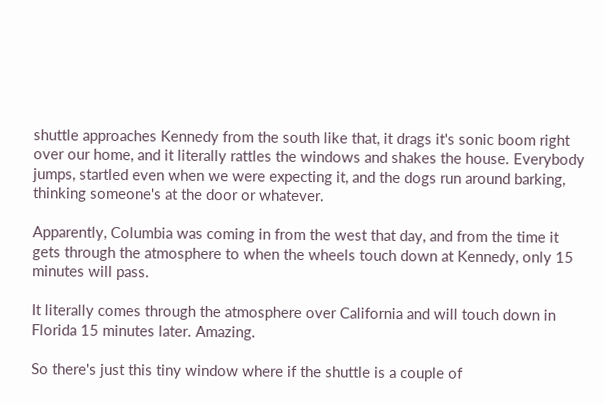shuttle approaches Kennedy from the south like that, it drags it's sonic boom right over our home, and it literally rattles the windows and shakes the house. Everybody jumps, startled even when we were expecting it, and the dogs run around barking, thinking someone's at the door or whatever.

Apparently, Columbia was coming in from the west that day, and from the time it gets through the atmosphere to when the wheels touch down at Kennedy, only 15 minutes will pass.

It literally comes through the atmosphere over California and will touch down in Florida 15 minutes later. Amazing.

So there's just this tiny window where if the shuttle is a couple of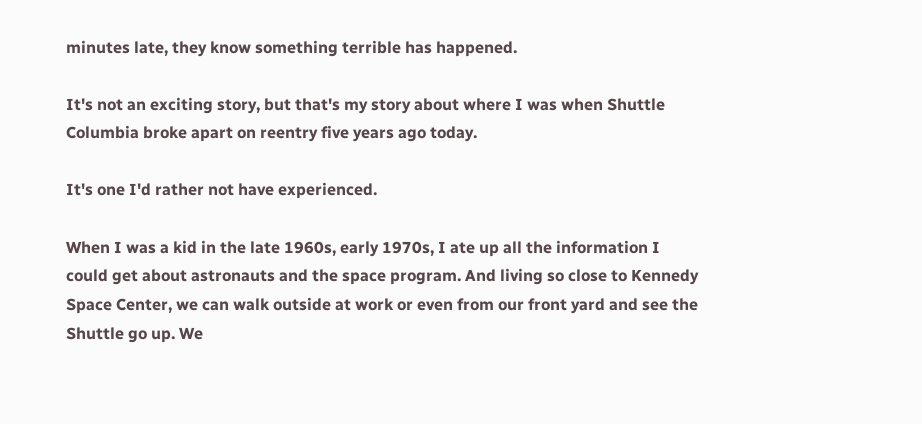minutes late, they know something terrible has happened.

It's not an exciting story, but that's my story about where I was when Shuttle Columbia broke apart on reentry five years ago today.

It's one I'd rather not have experienced.

When I was a kid in the late 1960s, early 1970s, I ate up all the information I could get about astronauts and the space program. And living so close to Kennedy Space Center, we can walk outside at work or even from our front yard and see the Shuttle go up. We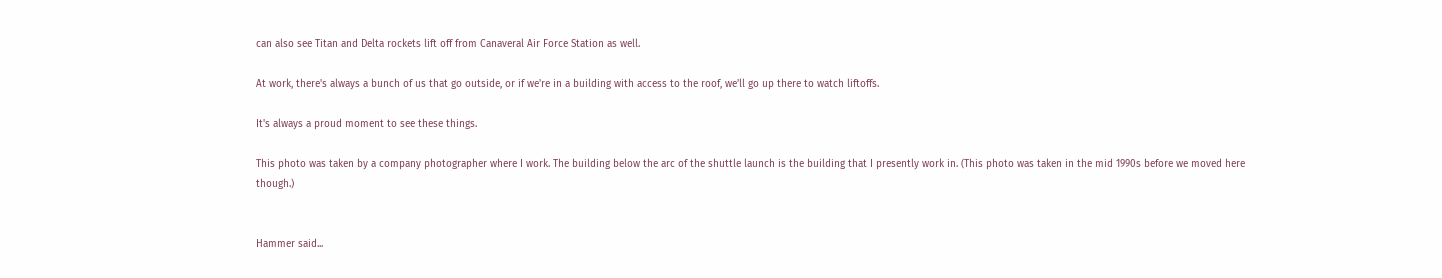can also see Titan and Delta rockets lift off from Canaveral Air Force Station as well.

At work, there's always a bunch of us that go outside, or if we're in a building with access to the roof, we'll go up there to watch liftoffs.

It's always a proud moment to see these things.

This photo was taken by a company photographer where I work. The building below the arc of the shuttle launch is the building that I presently work in. (This photo was taken in the mid 1990s before we moved here though.)


Hammer said...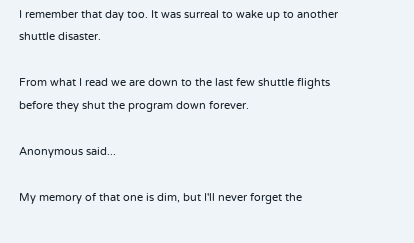I remember that day too. It was surreal to wake up to another shuttle disaster.

From what I read we are down to the last few shuttle flights before they shut the program down forever.

Anonymous said...

My memory of that one is dim, but I'll never forget the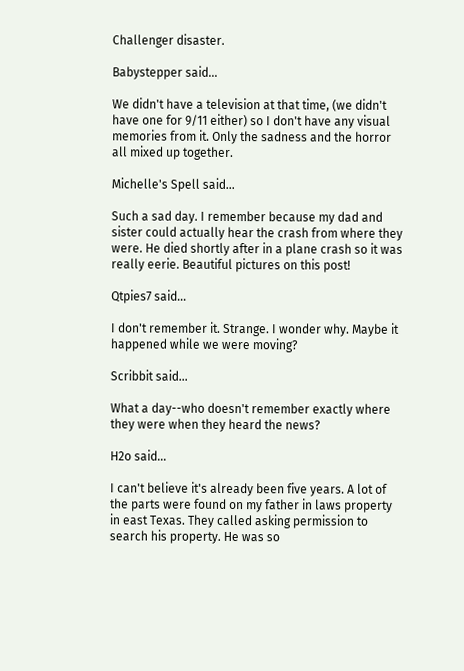Challenger disaster.

Babystepper said...

We didn't have a television at that time, (we didn't have one for 9/11 either) so I don't have any visual memories from it. Only the sadness and the horror all mixed up together.

Michelle's Spell said...

Such a sad day. I remember because my dad and sister could actually hear the crash from where they were. He died shortly after in a plane crash so it was really eerie. Beautiful pictures on this post!

Qtpies7 said...

I don't remember it. Strange. I wonder why. Maybe it happened while we were moving?

Scribbit said...

What a day--who doesn't remember exactly where they were when they heard the news?

H2o said...

I can't believe it's already been five years. A lot of the parts were found on my father in laws property in east Texas. They called asking permission to search his property. He was so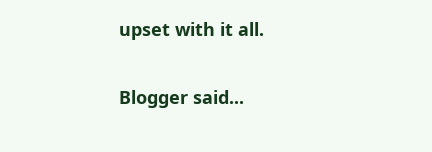upset with it all.

Blogger said...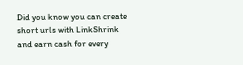Did you know you can create short urls with LinkShrink and earn cash for every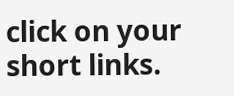click on your short links.